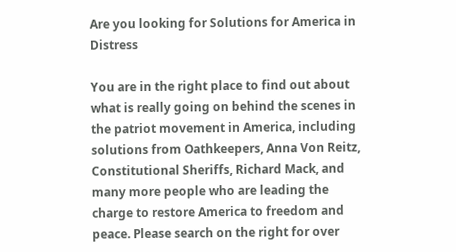Are you looking for Solutions for America in Distress

You are in the right place to find out about what is really going on behind the scenes in the patriot movement in America, including solutions from Oathkeepers, Anna Von Reitz, Constitutional Sheriffs, Richard Mack, and many more people who are leading the charge to restore America to freedom and peace. Please search on the right for over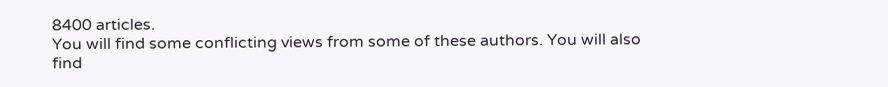8400 articles.
You will find some conflicting views from some of these authors. You will also find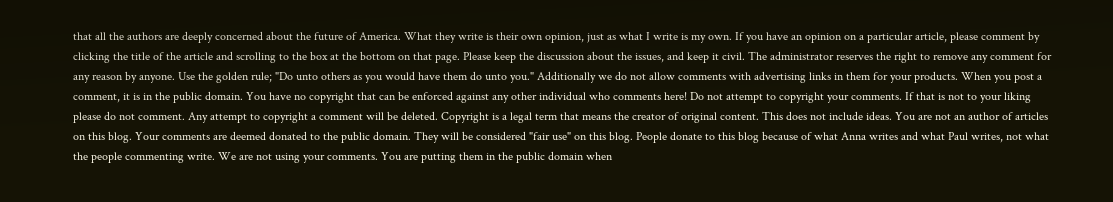that all the authors are deeply concerned about the future of America. What they write is their own opinion, just as what I write is my own. If you have an opinion on a particular article, please comment by clicking the title of the article and scrolling to the box at the bottom on that page. Please keep the discussion about the issues, and keep it civil. The administrator reserves the right to remove any comment for any reason by anyone. Use the golden rule; "Do unto others as you would have them do unto you." Additionally we do not allow comments with advertising links in them for your products. When you post a comment, it is in the public domain. You have no copyright that can be enforced against any other individual who comments here! Do not attempt to copyright your comments. If that is not to your liking please do not comment. Any attempt to copyright a comment will be deleted. Copyright is a legal term that means the creator of original content. This does not include ideas. You are not an author of articles on this blog. Your comments are deemed donated to the public domain. They will be considered "fair use" on this blog. People donate to this blog because of what Anna writes and what Paul writes, not what the people commenting write. We are not using your comments. You are putting them in the public domain when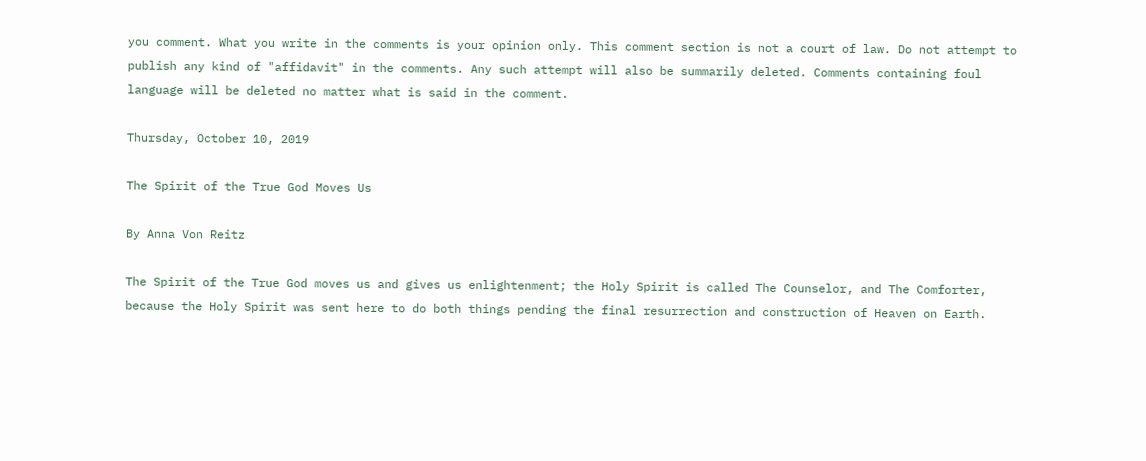you comment. What you write in the comments is your opinion only. This comment section is not a court of law. Do not attempt to publish any kind of "affidavit" in the comments. Any such attempt will also be summarily deleted. Comments containing foul language will be deleted no matter what is said in the comment.

Thursday, October 10, 2019

The Spirit of the True God Moves Us

By Anna Von Reitz

The Spirit of the True God moves us and gives us enlightenment; the Holy Spirit is called The Counselor, and The Comforter, because the Holy Spirit was sent here to do both things pending the final resurrection and construction of Heaven on Earth.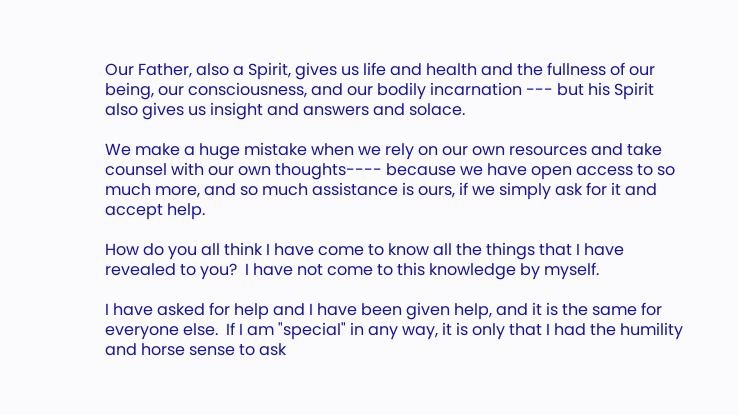Our Father, also a Spirit, gives us life and health and the fullness of our being, our consciousness, and our bodily incarnation --- but his Spirit also gives us insight and answers and solace.

We make a huge mistake when we rely on our own resources and take counsel with our own thoughts---- because we have open access to so much more, and so much assistance is ours, if we simply ask for it and accept help.

How do you all think I have come to know all the things that I have revealed to you?  I have not come to this knowledge by myself.

I have asked for help and I have been given help, and it is the same for everyone else.  If I am "special" in any way, it is only that I had the humility and horse sense to ask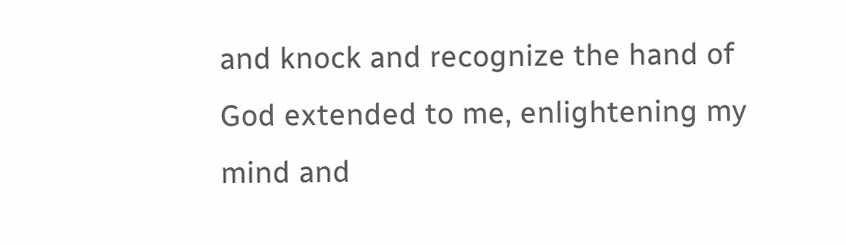and knock and recognize the hand of God extended to me, enlightening my mind and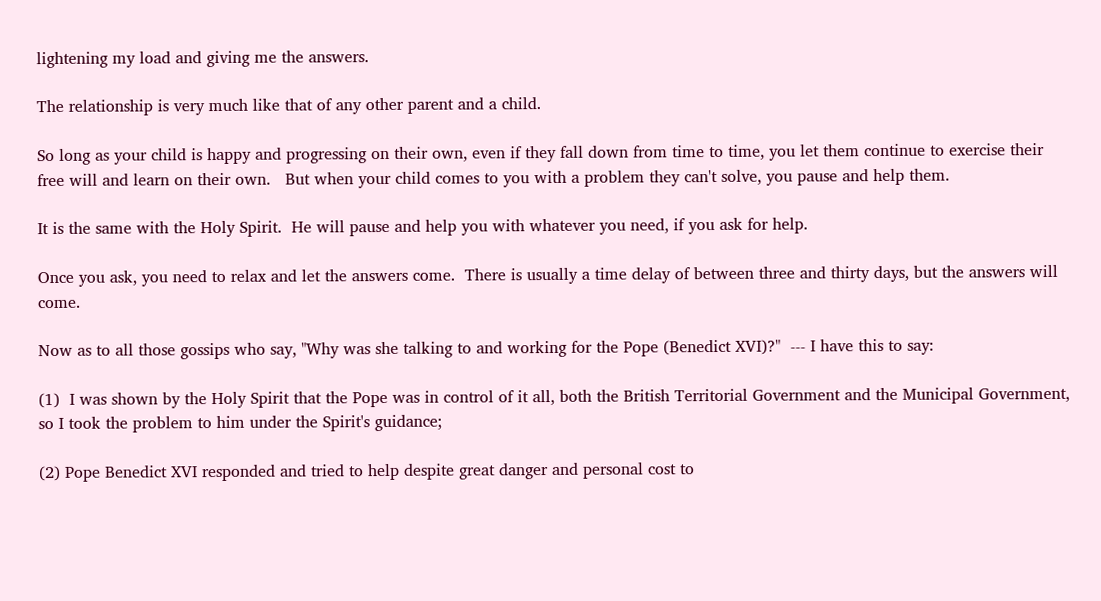lightening my load and giving me the answers.

The relationship is very much like that of any other parent and a child.

So long as your child is happy and progressing on their own, even if they fall down from time to time, you let them continue to exercise their free will and learn on their own.   But when your child comes to you with a problem they can't solve, you pause and help them.

It is the same with the Holy Spirit.  He will pause and help you with whatever you need, if you ask for help.

Once you ask, you need to relax and let the answers come.  There is usually a time delay of between three and thirty days, but the answers will come.

Now as to all those gossips who say, "Why was she talking to and working for the Pope (Benedict XVI)?"  --- I have this to say:

(1)  I was shown by the Holy Spirit that the Pope was in control of it all, both the British Territorial Government and the Municipal Government, so I took the problem to him under the Spirit's guidance;

(2) Pope Benedict XVI responded and tried to help despite great danger and personal cost to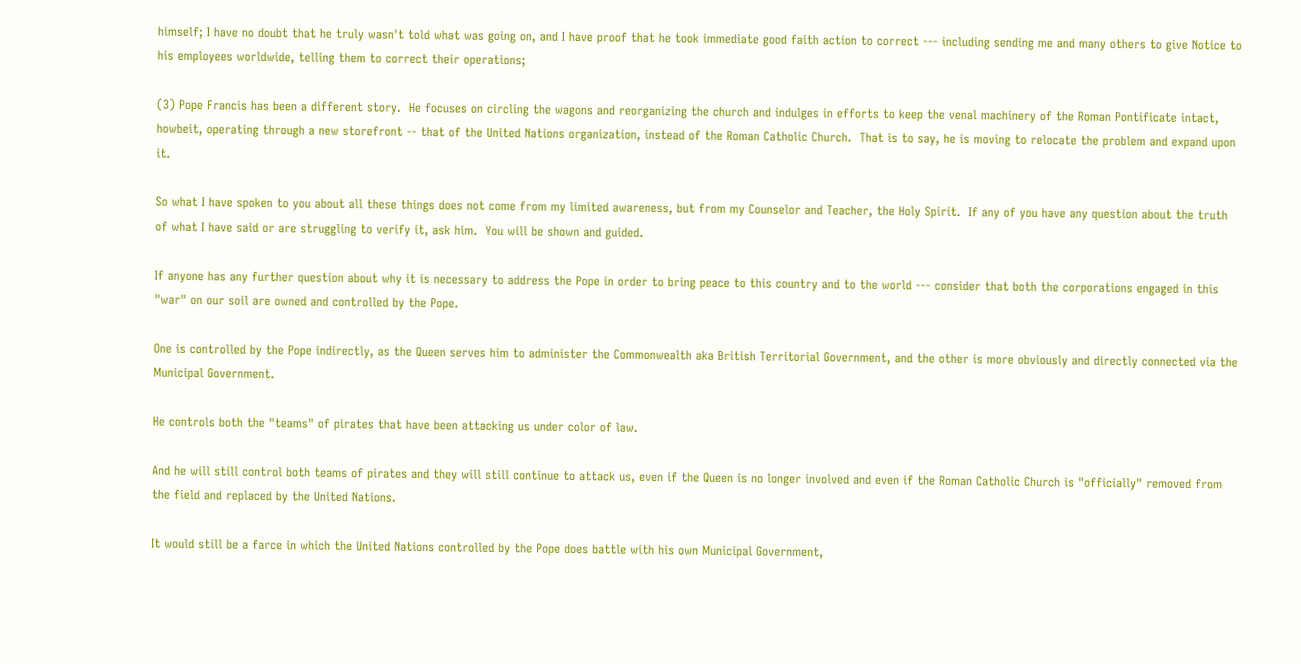himself; I have no doubt that he truly wasn't told what was going on, and I have proof that he took immediate good faith action to correct --- including sending me and many others to give Notice to his employees worldwide, telling them to correct their operations;

(3) Pope Francis has been a different story.  He focuses on circling the wagons and reorganizing the church and indulges in efforts to keep the venal machinery of the Roman Pontificate intact, howbeit, operating through a new storefront -- that of the United Nations organization, instead of the Roman Catholic Church.  That is to say, he is moving to relocate the problem and expand upon it.

So what I have spoken to you about all these things does not come from my limited awareness, but from my Counselor and Teacher, the Holy Spirit.  If any of you have any question about the truth of what I have said or are struggling to verify it, ask him.  You will be shown and guided.

If anyone has any further question about why it is necessary to address the Pope in order to bring peace to this country and to the world --- consider that both the corporations engaged in this "war" on our soil are owned and controlled by the Pope.

One is controlled by the Pope indirectly, as the Queen serves him to administer the Commonwealth aka British Territorial Government, and the other is more obviously and directly connected via the Municipal Government.

He controls both the "teams" of pirates that have been attacking us under color of law.

And he will still control both teams of pirates and they will still continue to attack us, even if the Queen is no longer involved and even if the Roman Catholic Church is "officially" removed from the field and replaced by the United Nations.

It would still be a farce in which the United Nations controlled by the Pope does battle with his own Municipal Government,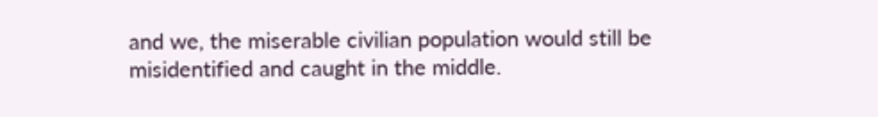and we, the miserable civilian population would still be misidentified and caught in the middle.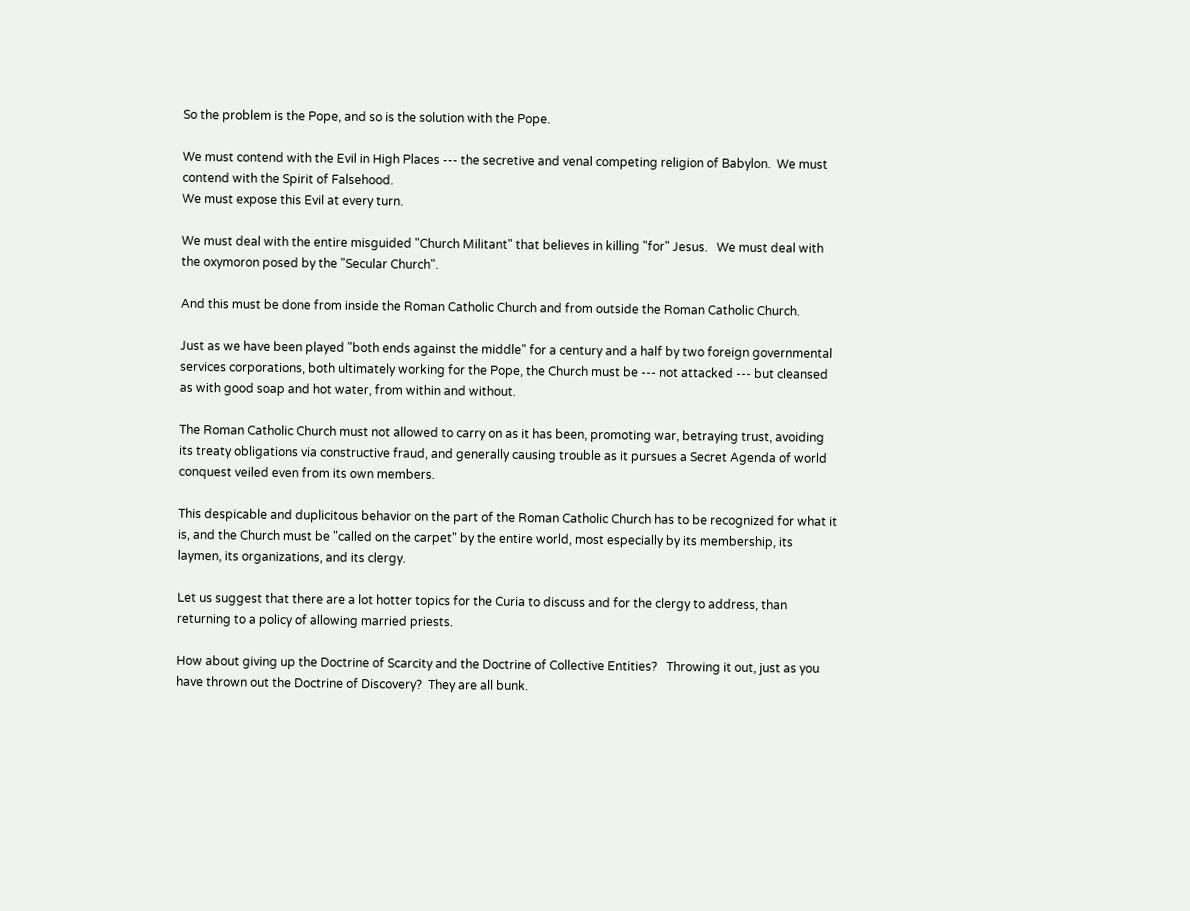So the problem is the Pope, and so is the solution with the Pope.

We must contend with the Evil in High Places --- the secretive and venal competing religion of Babylon.  We must contend with the Spirit of Falsehood.
We must expose this Evil at every turn.

We must deal with the entire misguided "Church Militant" that believes in killing "for" Jesus.   We must deal with the oxymoron posed by the "Secular Church".

And this must be done from inside the Roman Catholic Church and from outside the Roman Catholic Church.

Just as we have been played "both ends against the middle" for a century and a half by two foreign governmental services corporations, both ultimately working for the Pope, the Church must be --- not attacked --- but cleansed as with good soap and hot water, from within and without.

The Roman Catholic Church must not allowed to carry on as it has been, promoting war, betraying trust, avoiding its treaty obligations via constructive fraud, and generally causing trouble as it pursues a Secret Agenda of world conquest veiled even from its own members.

This despicable and duplicitous behavior on the part of the Roman Catholic Church has to be recognized for what it is, and the Church must be "called on the carpet" by the entire world, most especially by its membership, its laymen, its organizations, and its clergy.

Let us suggest that there are a lot hotter topics for the Curia to discuss and for the clergy to address, than returning to a policy of allowing married priests.

How about giving up the Doctrine of Scarcity and the Doctrine of Collective Entities?   Throwing it out, just as you have thrown out the Doctrine of Discovery?  They are all bunk.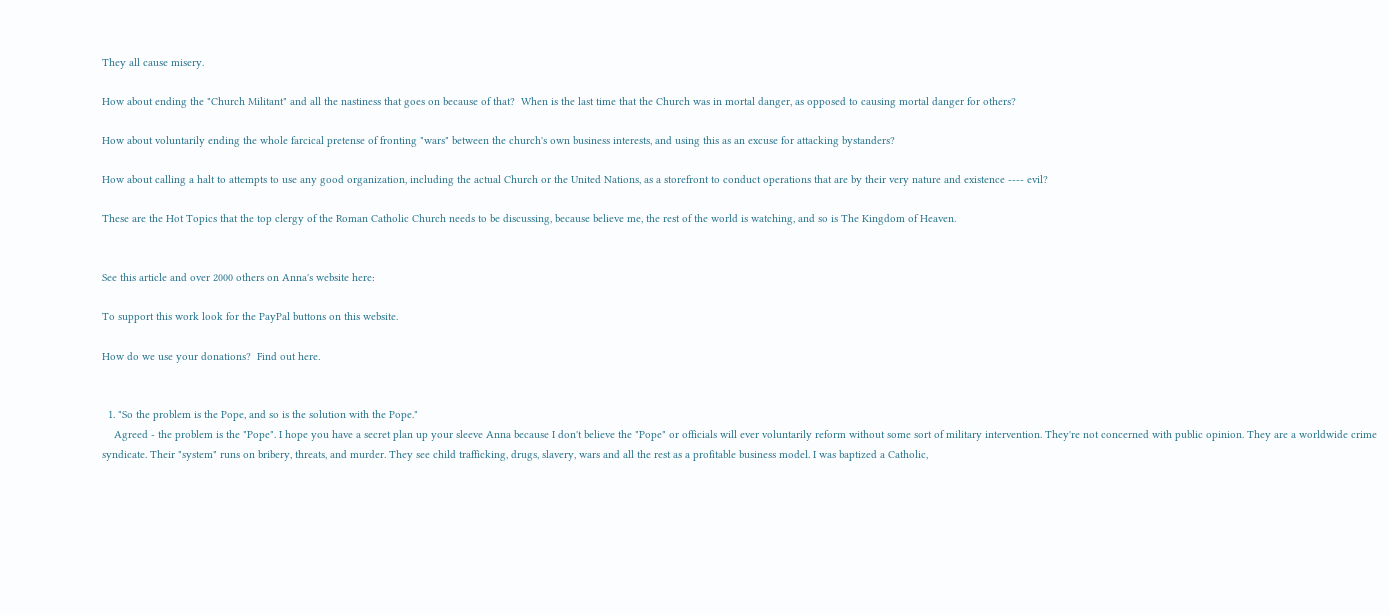They all cause misery.

How about ending the "Church Militant" and all the nastiness that goes on because of that?  When is the last time that the Church was in mortal danger, as opposed to causing mortal danger for others?

How about voluntarily ending the whole farcical pretense of fronting "wars" between the church's own business interests, and using this as an excuse for attacking bystanders?

How about calling a halt to attempts to use any good organization, including the actual Church or the United Nations, as a storefront to conduct operations that are by their very nature and existence ---- evil?

These are the Hot Topics that the top clergy of the Roman Catholic Church needs to be discussing, because believe me, the rest of the world is watching, and so is The Kingdom of Heaven.


See this article and over 2000 others on Anna's website here:

To support this work look for the PayPal buttons on this website.

How do we use your donations?  Find out here.


  1. "So the problem is the Pope, and so is the solution with the Pope."
    Agreed - the problem is the "Pope". I hope you have a secret plan up your sleeve Anna because I don't believe the "Pope" or officials will ever voluntarily reform without some sort of military intervention. They're not concerned with public opinion. They are a worldwide crime syndicate. Their "system" runs on bribery, threats, and murder. They see child trafficking, drugs, slavery, wars and all the rest as a profitable business model. I was baptized a Catholic,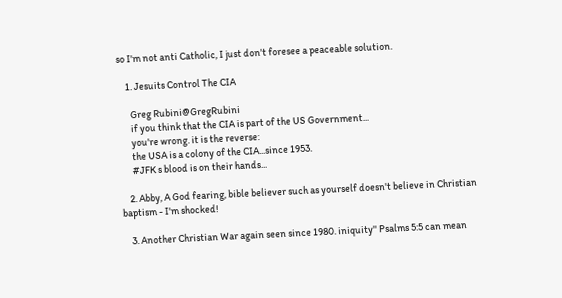so I'm not anti Catholic, I just don't foresee a peaceable solution.

    1. Jesuits Control The CIA

      Greg Rubini@GregRubini
      if you think that the CIA is part of the US Government...
      you're wrong. it is the reverse:
      the USA is a colony of the CIA...since 1953.
      #JFK s blood is on their hands...

    2. Abby, A God fearing, bible believer such as yourself doesn't believe in Christian baptism - I'm shocked!

    3. Another Christian War again seen since 1980. iniquity'' Psalms 5:5 can mean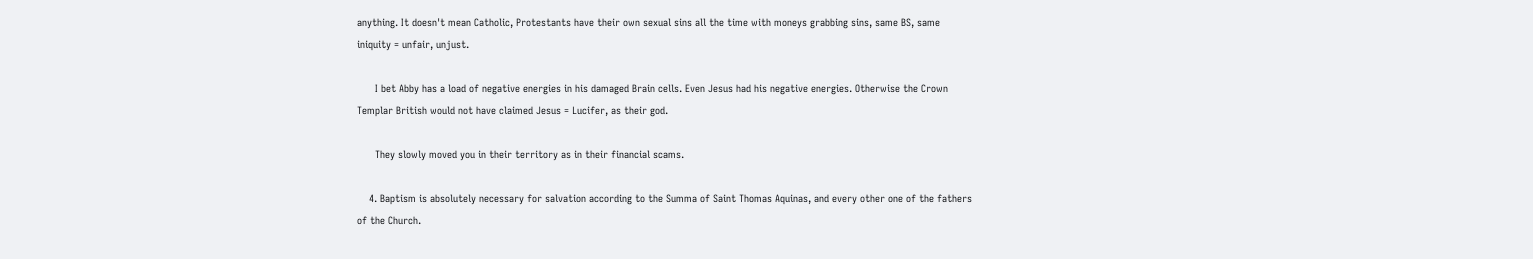anything. It doesn't mean Catholic, Protestants have their own sexual sins all the time with moneys grabbing sins, same BS, same iniquity = unfair, unjust.

      I bet Abby has a load of negative energies in his damaged Brain cells. Even Jesus had his negative energies. Otherwise the Crown Templar British would not have claimed Jesus = Lucifer, as their god.

      They slowly moved you in their territory as in their financial scams.

    4. Baptism is absolutely necessary for salvation according to the Summa of Saint Thomas Aquinas, and every other one of the fathers of the Church.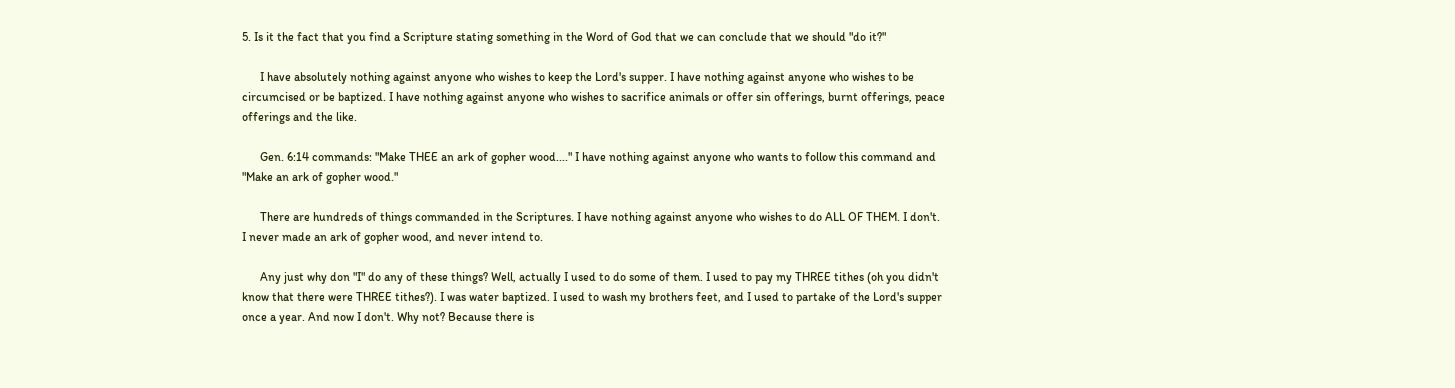5. Is it the fact that you find a Scripture stating something in the Word of God that we can conclude that we should "do it?"

      I have absolutely nothing against anyone who wishes to keep the Lord's supper. I have nothing against anyone who wishes to be circumcised or be baptized. I have nothing against anyone who wishes to sacrifice animals or offer sin offerings, burnt offerings, peace offerings and the like.

      Gen. 6:14 commands: "Make THEE an ark of gopher wood...." I have nothing against anyone who wants to follow this command and "Make an ark of gopher wood."

      There are hundreds of things commanded in the Scriptures. I have nothing against anyone who wishes to do ALL OF THEM. I don't. I never made an ark of gopher wood, and never intend to.

      Any just why don "I" do any of these things? Well, actually I used to do some of them. I used to pay my THREE tithes (oh you didn't know that there were THREE tithes?). I was water baptized. I used to wash my brothers feet, and I used to partake of the Lord's supper once a year. And now I don't. Why not? Because there is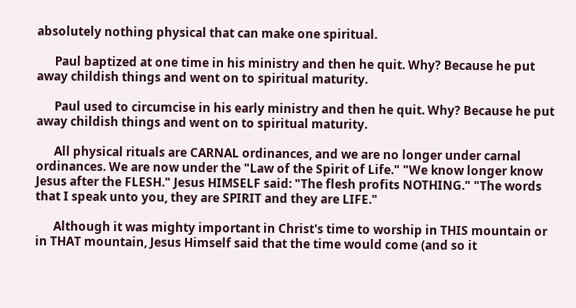absolutely nothing physical that can make one spiritual.

      Paul baptized at one time in his ministry and then he quit. Why? Because he put away childish things and went on to spiritual maturity.

      Paul used to circumcise in his early ministry and then he quit. Why? Because he put away childish things and went on to spiritual maturity.

      All physical rituals are CARNAL ordinances, and we are no longer under carnal ordinances. We are now under the "Law of the Spirit of Life." "We know longer know Jesus after the FLESH." Jesus HIMSELF said: "The flesh profits NOTHING." "The words that I speak unto you, they are SPIRIT and they are LIFE."

      Although it was mighty important in Christ's time to worship in THIS mountain or in THAT mountain, Jesus Himself said that the time would come (and so it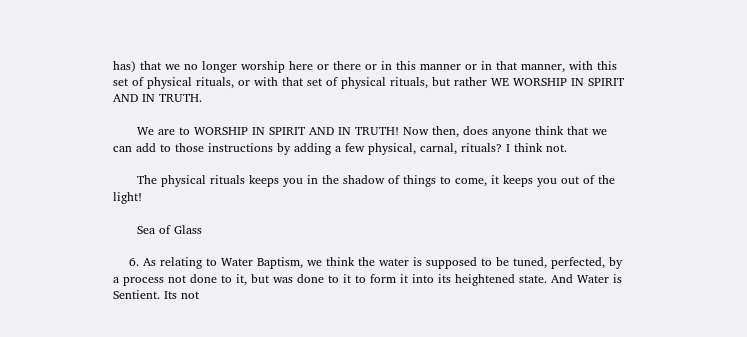has) that we no longer worship here or there or in this manner or in that manner, with this set of physical rituals, or with that set of physical rituals, but rather WE WORSHIP IN SPIRIT AND IN TRUTH.

      We are to WORSHIP IN SPIRIT AND IN TRUTH! Now then, does anyone think that we can add to those instructions by adding a few physical, carnal, rituals? I think not.

      The physical rituals keeps you in the shadow of things to come, it keeps you out of the light!

      Sea of Glass

    6. As relating to Water Baptism, we think the water is supposed to be tuned, perfected, by a process not done to it, but was done to it to form it into its heightened state. And Water is Sentient. Its not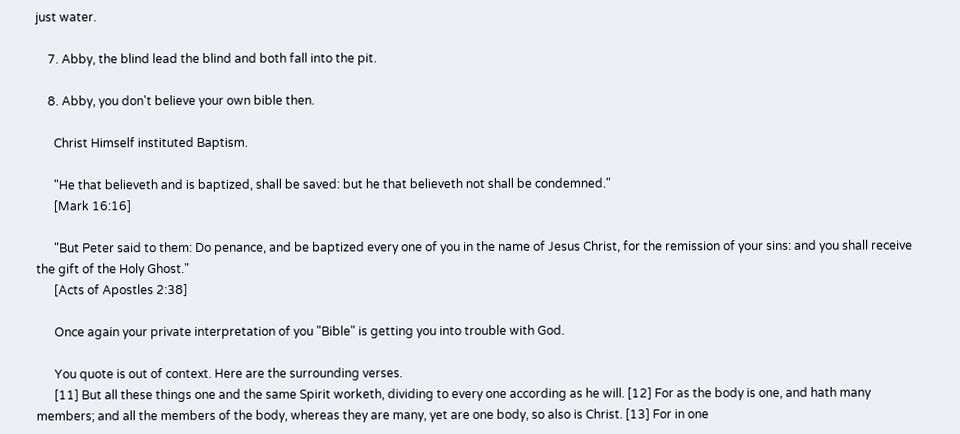just water.

    7. Abby, the blind lead the blind and both fall into the pit.

    8. Abby, you don't believe your own bible then.

      Christ Himself instituted Baptism.

      "He that believeth and is baptized, shall be saved: but he that believeth not shall be condemned."
      [Mark 16:16]

      "But Peter said to them: Do penance, and be baptized every one of you in the name of Jesus Christ, for the remission of your sins: and you shall receive the gift of the Holy Ghost."
      [Acts of Apostles 2:38]

      Once again your private interpretation of you "Bible" is getting you into trouble with God.

      You quote is out of context. Here are the surrounding verses.
      [11] But all these things one and the same Spirit worketh, dividing to every one according as he will. [12] For as the body is one, and hath many members; and all the members of the body, whereas they are many, yet are one body, so also is Christ. [13] For in one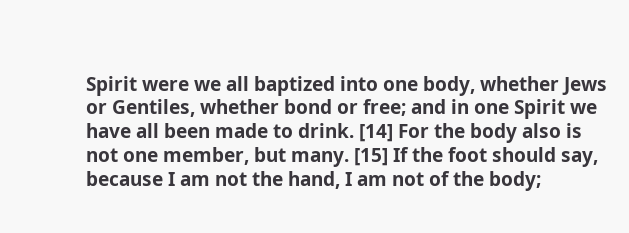Spirit were we all baptized into one body, whether Jews or Gentiles, whether bond or free; and in one Spirit we have all been made to drink. [14] For the body also is not one member, but many. [15] If the foot should say, because I am not the hand, I am not of the body;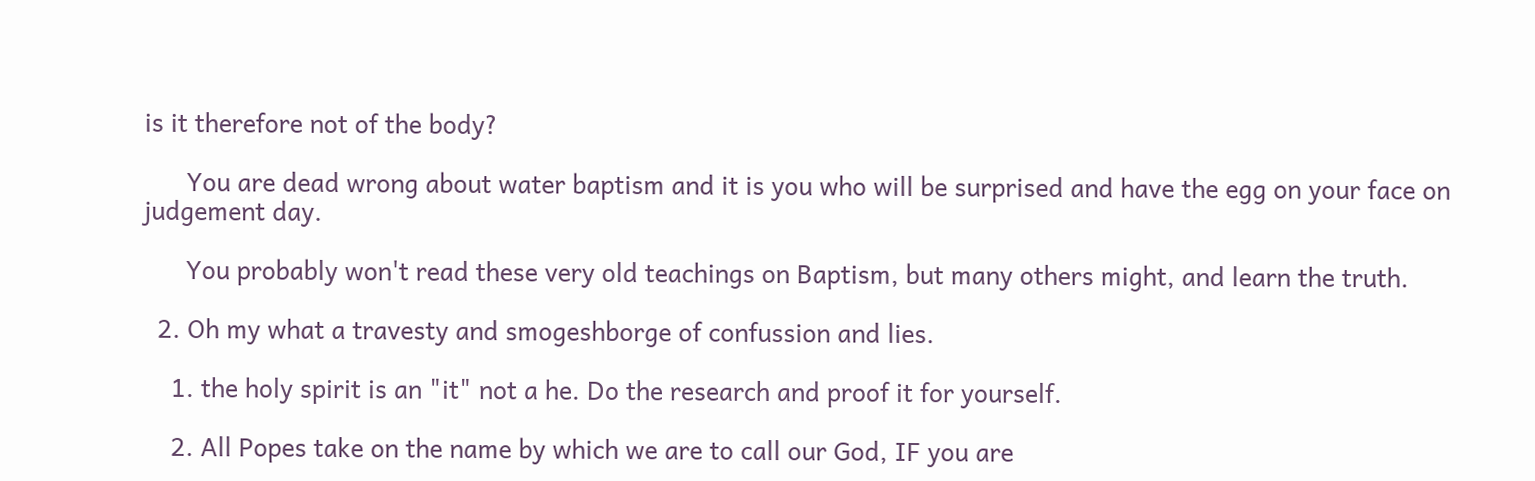is it therefore not of the body?

      You are dead wrong about water baptism and it is you who will be surprised and have the egg on your face on judgement day.

      You probably won't read these very old teachings on Baptism, but many others might, and learn the truth.

  2. Oh my what a travesty and smogeshborge of confussion and lies.

    1. the holy spirit is an "it" not a he. Do the research and proof it for yourself.

    2. All Popes take on the name by which we are to call our God, IF you are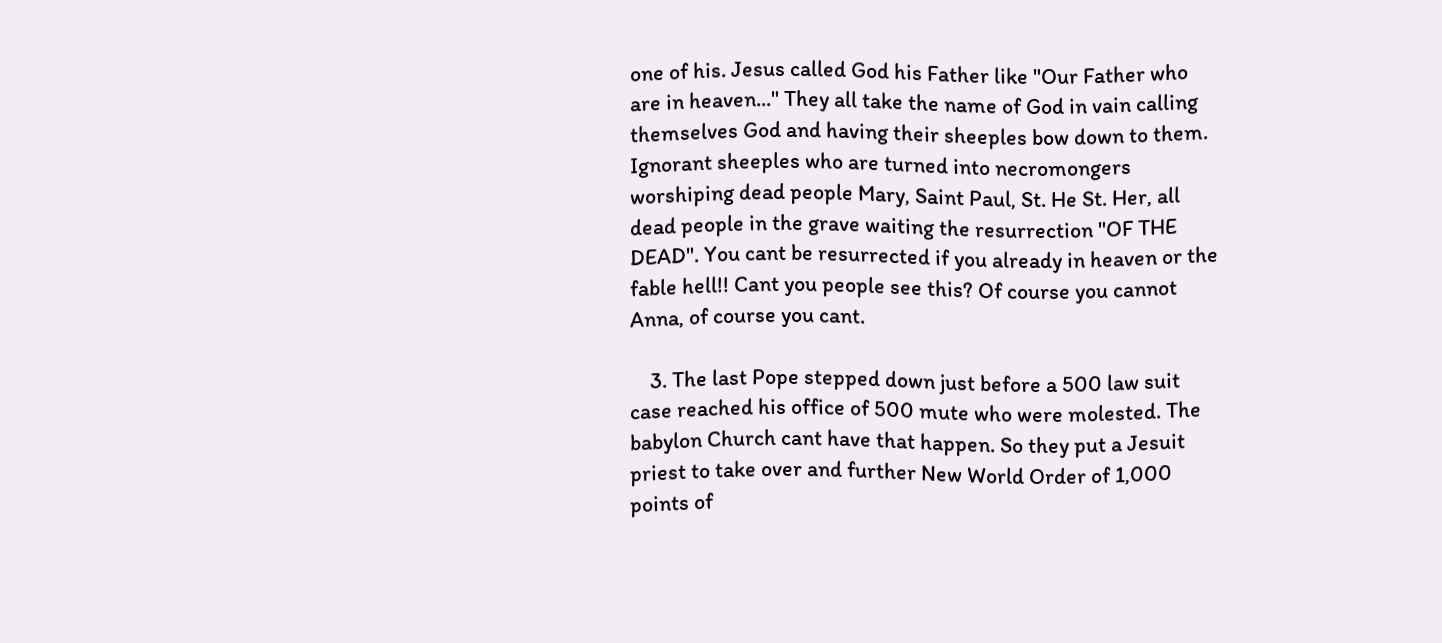one of his. Jesus called God his Father like "Our Father who are in heaven..." They all take the name of God in vain calling themselves God and having their sheeples bow down to them. Ignorant sheeples who are turned into necromongers worshiping dead people Mary, Saint Paul, St. He St. Her, all dead people in the grave waiting the resurrection "OF THE DEAD". You cant be resurrected if you already in heaven or the fable hell!! Cant you people see this? Of course you cannot Anna, of course you cant.

    3. The last Pope stepped down just before a 500 law suit case reached his office of 500 mute who were molested. The babylon Church cant have that happen. So they put a Jesuit priest to take over and further New World Order of 1,000 points of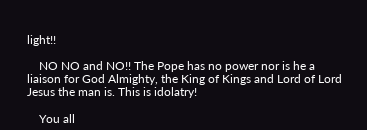light!!

    NO NO and NO!! The Pope has no power nor is he a liaison for God Almighty, the King of Kings and Lord of Lord Jesus the man is. This is idolatry!

    You all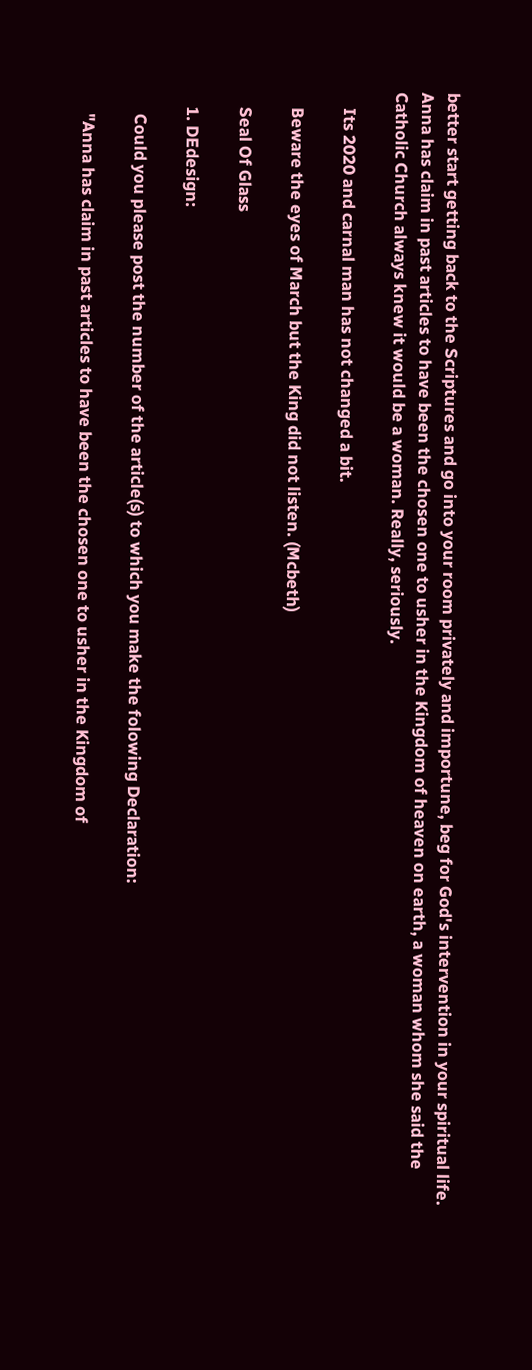better start getting back to the Scriptures and go into your room privately and importune, beg for God's intervention in your spiritual life. Anna has claim in past articles to have been the chosen one to usher in the Kingdom of heaven on earth, a woman whom she said the Catholic Church always knew it would be a woman. Really, seriously.

    Its 2020 and carnal man has not changed a bit.

    Beware the eyes of March but the King did not listen. (Mcbeth)

    Seal Of Glass

    1. DEdesign:

      Could you please post the number of the article(s) to which you make the folowing Declaration:

      "Anna has claim in past articles to have been the chosen one to usher in the Kingdom of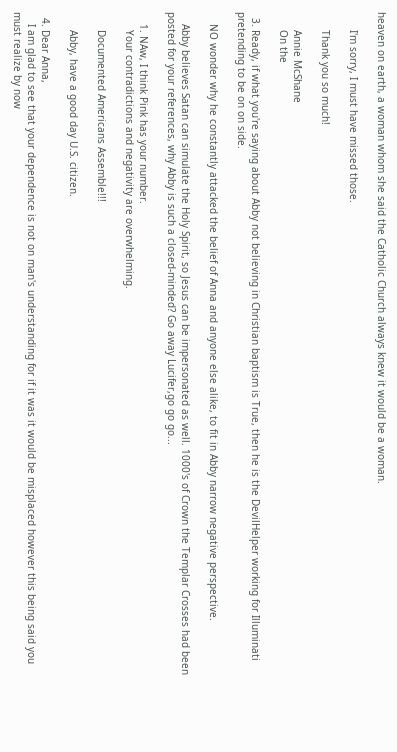heaven on earth, a woman whom she said the Catholic Church always knew it would be a woman.

      I'm sorry, I must have missed those.

      Thank you so much!

      Annie McShane
      On the

  3. Ready, if what you're saying about Abby not believing in Christian baptism is True, then he is the DevilHelper working for Illuminati pretending to be on on side.

    NO wonder why he constantly attacked the belief of Anna and anyone else alike, to fit in Abby narrow negative perspective.

    Abby believes Satan can simulate the Holy Spirit, so Jesus can be impersonated as well. 1000's of Crown the Templar Crosses had been posted for your references, why Abby is such a closed-minded? Go away Lucifer,go go go...

    1. NAw, I think Pink has your number.
      Your contradictions and negativity are overwhelming.

      Documented Americans Assemble!!!

      Abby, have a good day U.S. citizen.

  4. Dear Anna,
    I am glad to see that your dependence is not on man's understanding for if it was it would be misplaced however this being said you must realize by now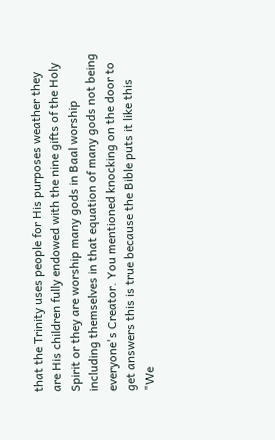that the Trinity uses people for His purposes weather they are His children fully endowed with the nine gifts of the Holy Spirit or they are worship many gods in Baal worship including themselves in that equation of many gods not being everyone's Creator. You mentioned knocking on the door to get answers this is true because the Bible puts it like this "We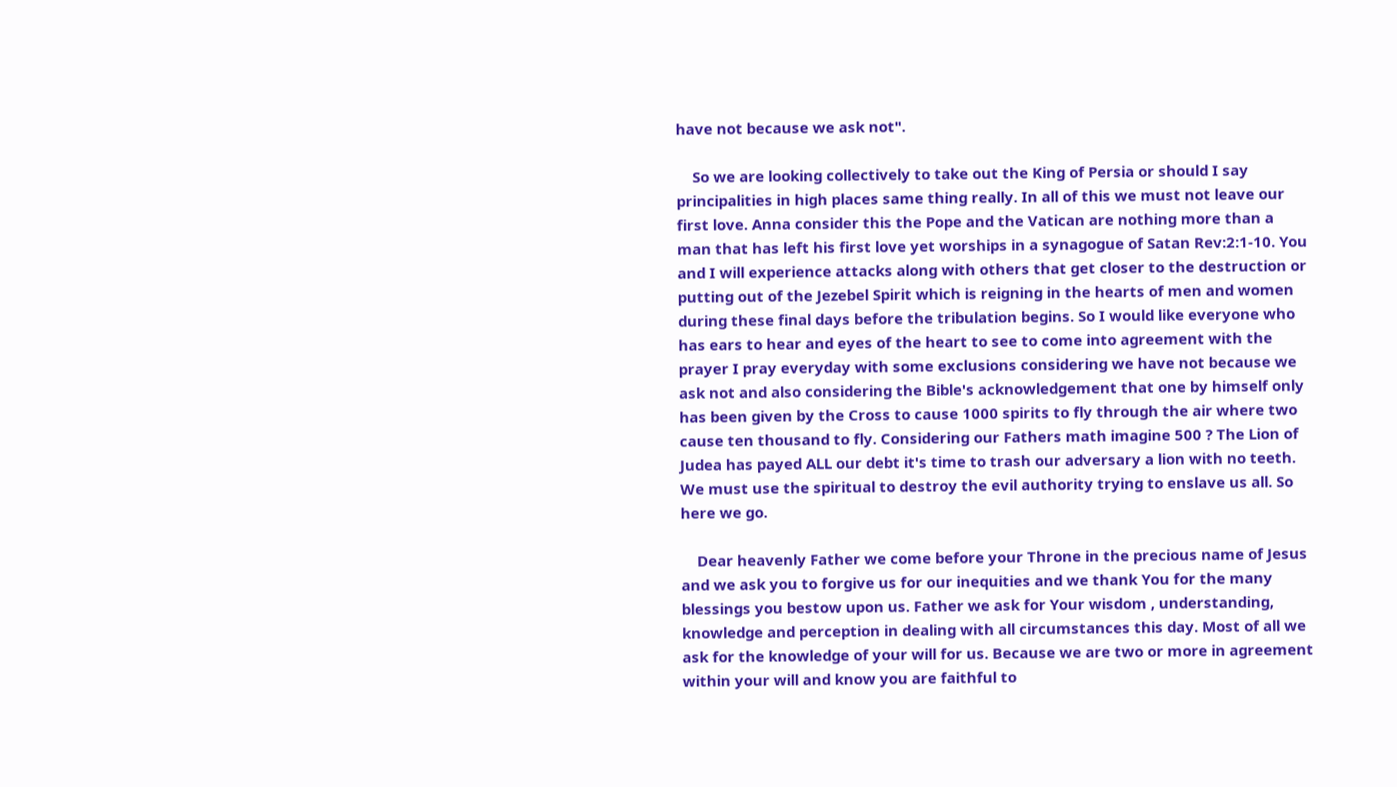have not because we ask not".

    So we are looking collectively to take out the King of Persia or should I say principalities in high places same thing really. In all of this we must not leave our first love. Anna consider this the Pope and the Vatican are nothing more than a man that has left his first love yet worships in a synagogue of Satan Rev:2:1-10. You and I will experience attacks along with others that get closer to the destruction or putting out of the Jezebel Spirit which is reigning in the hearts of men and women during these final days before the tribulation begins. So I would like everyone who has ears to hear and eyes of the heart to see to come into agreement with the prayer I pray everyday with some exclusions considering we have not because we ask not and also considering the Bible's acknowledgement that one by himself only has been given by the Cross to cause 1000 spirits to fly through the air where two cause ten thousand to fly. Considering our Fathers math imagine 500 ? The Lion of Judea has payed ALL our debt it's time to trash our adversary a lion with no teeth. We must use the spiritual to destroy the evil authority trying to enslave us all. So here we go.

    Dear heavenly Father we come before your Throne in the precious name of Jesus and we ask you to forgive us for our inequities and we thank You for the many blessings you bestow upon us. Father we ask for Your wisdom , understanding, knowledge and perception in dealing with all circumstances this day. Most of all we ask for the knowledge of your will for us. Because we are two or more in agreement within your will and know you are faithful to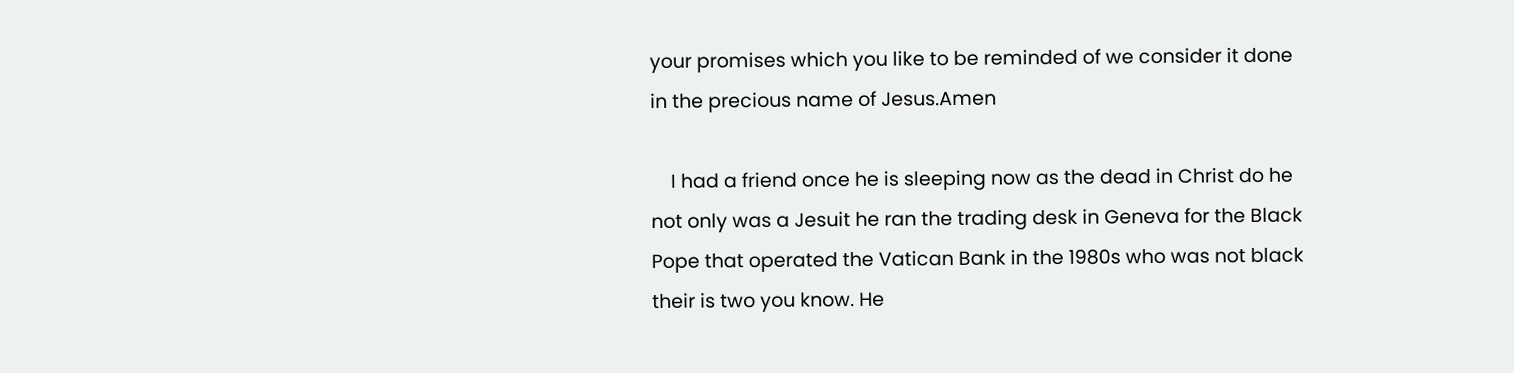your promises which you like to be reminded of we consider it done in the precious name of Jesus.Amen

    I had a friend once he is sleeping now as the dead in Christ do he not only was a Jesuit he ran the trading desk in Geneva for the Black Pope that operated the Vatican Bank in the 1980s who was not black their is two you know. He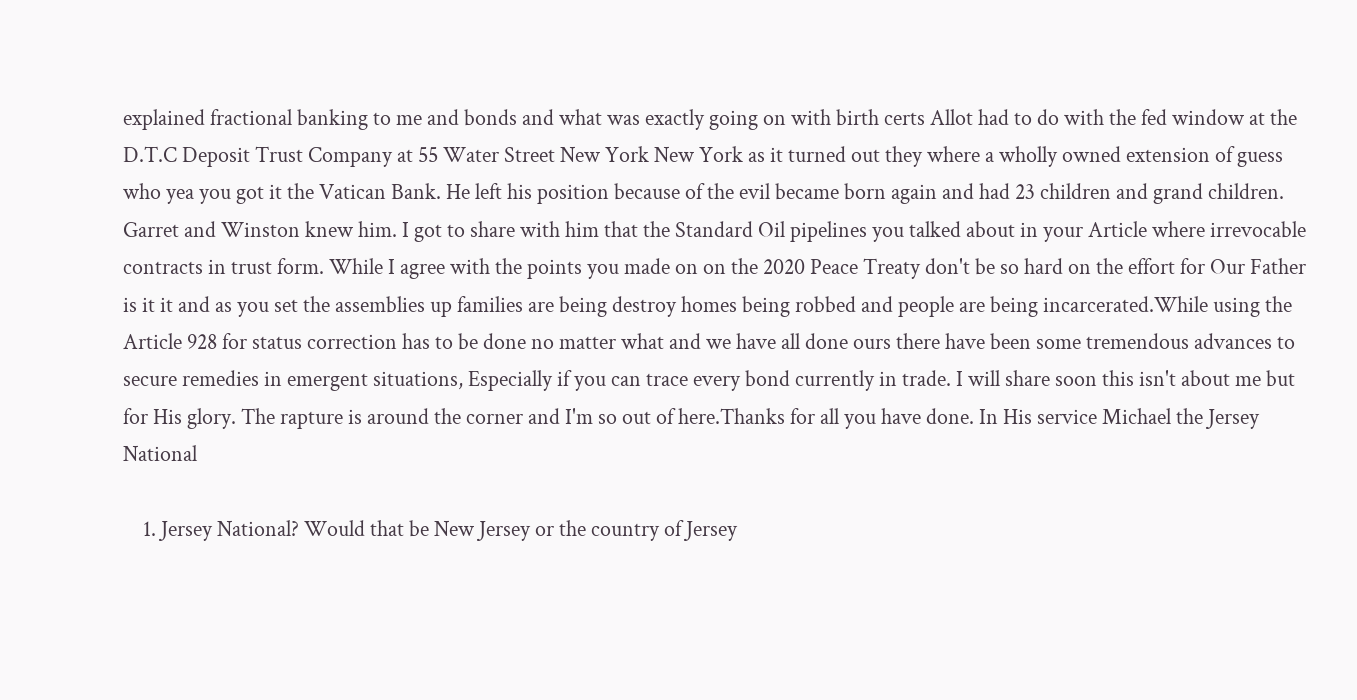explained fractional banking to me and bonds and what was exactly going on with birth certs Allot had to do with the fed window at the D.T.C Deposit Trust Company at 55 Water Street New York New York as it turned out they where a wholly owned extension of guess who yea you got it the Vatican Bank. He left his position because of the evil became born again and had 23 children and grand children. Garret and Winston knew him. I got to share with him that the Standard Oil pipelines you talked about in your Article where irrevocable contracts in trust form. While I agree with the points you made on on the 2020 Peace Treaty don't be so hard on the effort for Our Father is it it and as you set the assemblies up families are being destroy homes being robbed and people are being incarcerated.While using the Article 928 for status correction has to be done no matter what and we have all done ours there have been some tremendous advances to secure remedies in emergent situations, Especially if you can trace every bond currently in trade. I will share soon this isn't about me but for His glory. The rapture is around the corner and I'm so out of here.Thanks for all you have done. In His service Michael the Jersey National

    1. Jersey National? Would that be New Jersey or the country of Jersey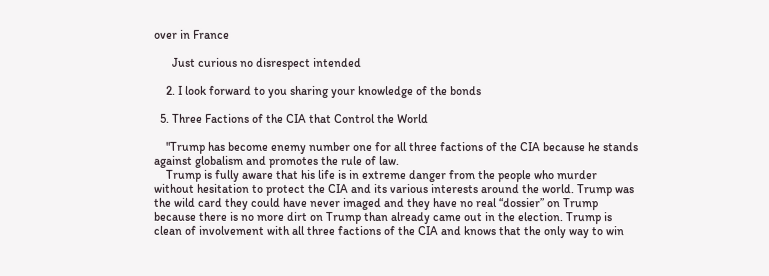over in France

      Just curious no disrespect intended

    2. I look forward to you sharing your knowledge of the bonds

  5. Three Factions of the CIA that Control the World

    "Trump has become enemy number one for all three factions of the CIA because he stands against globalism and promotes the rule of law.
    Trump is fully aware that his life is in extreme danger from the people who murder without hesitation to protect the CIA and its various interests around the world. Trump was the wild card they could have never imaged and they have no real “dossier” on Trump because there is no more dirt on Trump than already came out in the election. Trump is clean of involvement with all three factions of the CIA and knows that the only way to win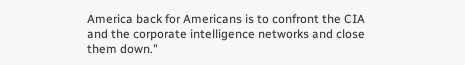America back for Americans is to confront the CIA and the corporate intelligence networks and close them down."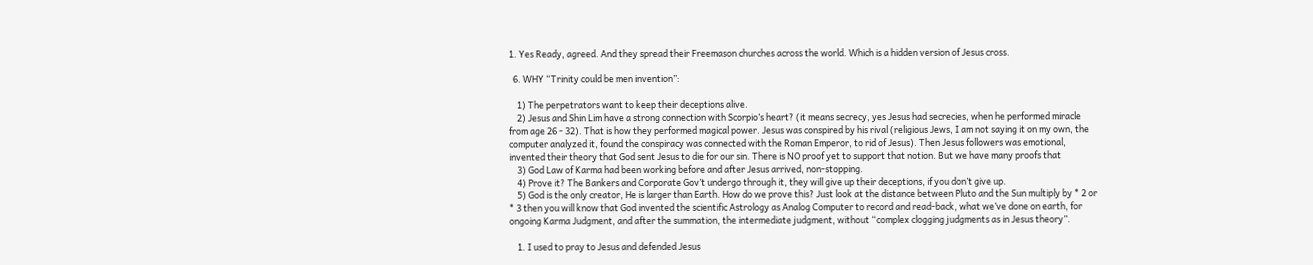1. Yes Ready, agreed. And they spread their Freemason churches across the world. Which is a hidden version of Jesus cross.

  6. WHY “Trinity could be men invention”:

    1) The perpetrators want to keep their deceptions alive.
    2) Jesus and Shin Lim have a strong connection with Scorpio’s heart? (it means secrecy, yes Jesus had secrecies, when he performed miracle from age 26 - 32). That is how they performed magical power. Jesus was conspired by his rival (religious Jews, I am not saying it on my own, the computer analyzed it, found the conspiracy was connected with the Roman Emperor, to rid of Jesus). Then Jesus followers was emotional, invented their theory that God sent Jesus to die for our sin. There is NO proof yet to support that notion. But we have many proofs that
    3) God Law of Karma had been working before and after Jesus arrived, non-stopping.
    4) Prove it? The Bankers and Corporate Gov’t undergo through it, they will give up their deceptions, if you don’t give up.
    5) God is the only creator, He is larger than Earth. How do we prove this? Just look at the distance between Pluto and the Sun multiply by * 2 or * 3 then you will know that God invented the scientific Astrology as Analog Computer to record and read-back, what we’ve done on earth, for ongoing Karma Judgment, and after the summation, the intermediate judgment, without “complex clogging judgments as in Jesus theory”.

    1. I used to pray to Jesus and defended Jesus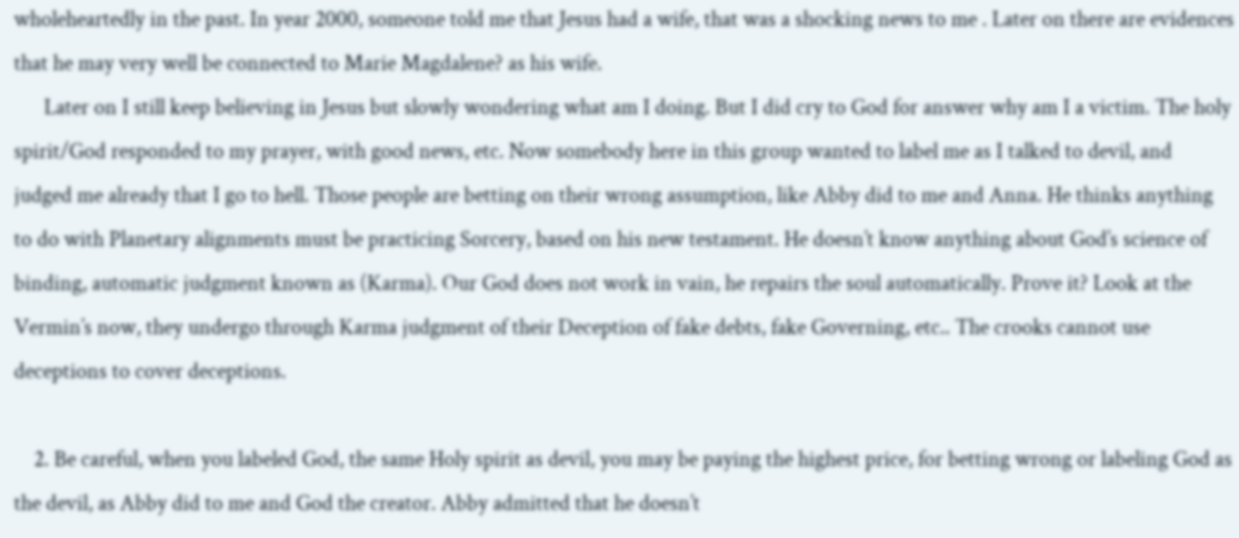wholeheartedly in the past. In year 2000, someone told me that Jesus had a wife, that was a shocking news to me . Later on there are evidences that he may very well be connected to Marie Magdalene? as his wife.
      Later on I still keep believing in Jesus but slowly wondering what am I doing. But I did cry to God for answer why am I a victim. The holy spirit/God responded to my prayer, with good news, etc. Now somebody here in this group wanted to label me as I talked to devil, and judged me already that I go to hell. Those people are betting on their wrong assumption, like Abby did to me and Anna. He thinks anything to do with Planetary alignments must be practicing Sorcery, based on his new testament. He doesn’t know anything about God’s science of binding, automatic judgment known as (Karma). Our God does not work in vain, he repairs the soul automatically. Prove it? Look at the Vermin’s now, they undergo through Karma judgment of their Deception of fake debts, fake Governing, etc.. The crooks cannot use deceptions to cover deceptions.

    2. Be careful, when you labeled God, the same Holy spirit as devil, you may be paying the highest price, for betting wrong or labeling God as the devil, as Abby did to me and God the creator. Abby admitted that he doesn’t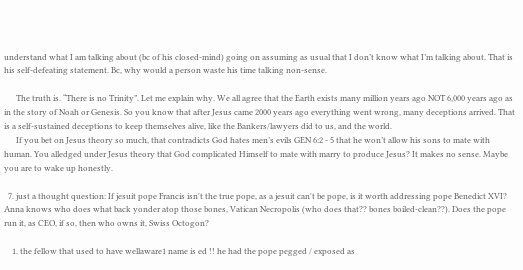understand what I am talking about (bc of his closed-mind) going on assuming as usual that I don’t know what I’m talking about. That is his self-defeating statement. Bc, why would a person waste his time talking non-sense.

      The truth is. “There is no Trinity”. Let me explain why. We all agree that the Earth exists many million years ago NOT 6,000 years ago as in the story of Noah or Genesis. So you know that after Jesus came 2000 years ago everything went wrong, many deceptions arrived. That is a self-sustained deceptions to keep themselves alive, like the Bankers/lawyers did to us, and the world.
      If you bet on Jesus theory so much, that contradicts God hates men’s evils GEN 6:2 - 5 that he won’t allow his sons to mate with human. You alledged under Jesus theory that God complicated Himself to mate with marry to produce Jesus? It makes no sense. Maybe you are to wake up honestly.

  7. just a thought question: If jesuit pope Francis isn't the true pope, as a jesuit can't be pope, is it worth addressing pope Benedict XVI? Anna knows who does what back yonder atop those bones, Vatican Necropolis (who does that?? bones boiled-clean??). Does the pope run it, as CEO, if so, then who owns it, Swiss Octogon?

    1. the fellow that used to have wellaware1 name is ed !! he had the pope pegged / exposed as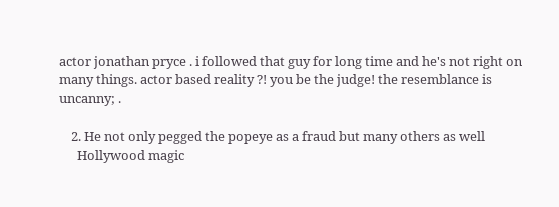actor jonathan pryce . i followed that guy for long time and he's not right on many things. actor based reality ?! you be the judge! the resemblance is uncanny; .

    2. He not only pegged the popeye as a fraud but many others as well
      Hollywood magic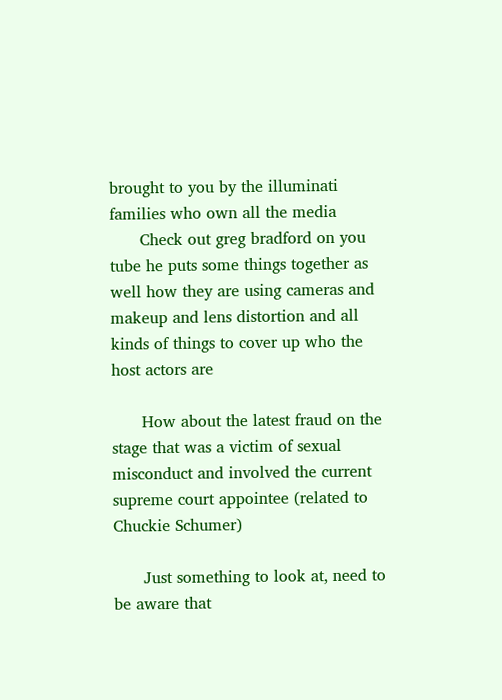brought to you by the illuminati families who own all the media
      Check out greg bradford on you tube he puts some things together as well how they are using cameras and makeup and lens distortion and all kinds of things to cover up who the host actors are

      How about the latest fraud on the stage that was a victim of sexual misconduct and involved the current supreme court appointee (related to Chuckie Schumer)

      Just something to look at, need to be aware that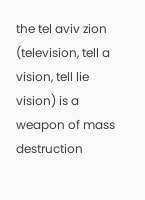the tel aviv zion (television, tell a vision, tell lie vision) is a weapon of mass destruction